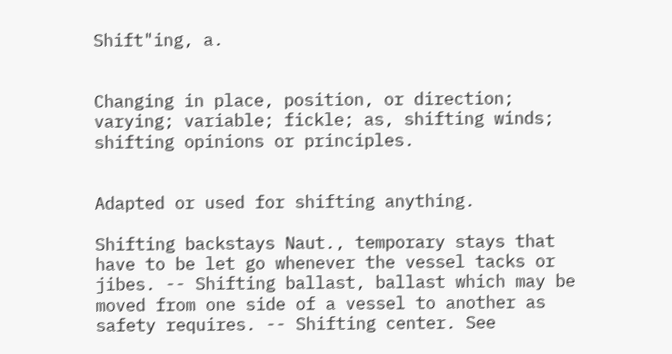Shift"ing, a.


Changing in place, position, or direction; varying; variable; fickle; as, shifting winds; shifting opinions or principles.


Adapted or used for shifting anything.

Shifting backstays Naut., temporary stays that have to be let go whenever the vessel tacks or jibes. -- Shifting ballast, ballast which may be moved from one side of a vessel to another as safety requires. -- Shifting center. See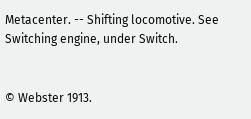Metacenter. -- Shifting locomotive. See Switching engine, under Switch.


© Webster 1913.